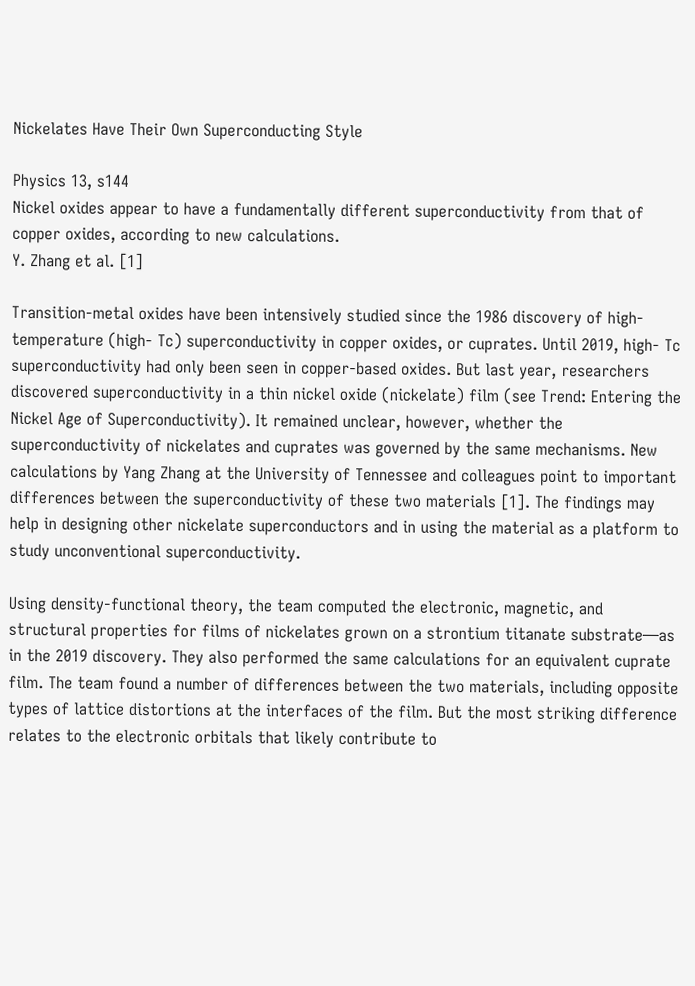Nickelates Have Their Own Superconducting Style

Physics 13, s144
Nickel oxides appear to have a fundamentally different superconductivity from that of copper oxides, according to new calculations.
Y. Zhang et al. [1]

Transition-metal oxides have been intensively studied since the 1986 discovery of high-temperature (high- Tc) superconductivity in copper oxides, or cuprates. Until 2019, high- Tc superconductivity had only been seen in copper-based oxides. But last year, researchers discovered superconductivity in a thin nickel oxide (nickelate) film (see Trend: Entering the Nickel Age of Superconductivity). It remained unclear, however, whether the superconductivity of nickelates and cuprates was governed by the same mechanisms. New calculations by Yang Zhang at the University of Tennessee and colleagues point to important differences between the superconductivity of these two materials [1]. The findings may help in designing other nickelate superconductors and in using the material as a platform to study unconventional superconductivity.

Using density-functional theory, the team computed the electronic, magnetic, and structural properties for films of nickelates grown on a strontium titanate substrate—as in the 2019 discovery. They also performed the same calculations for an equivalent cuprate film. The team found a number of differences between the two materials, including opposite types of lattice distortions at the interfaces of the film. But the most striking difference relates to the electronic orbitals that likely contribute to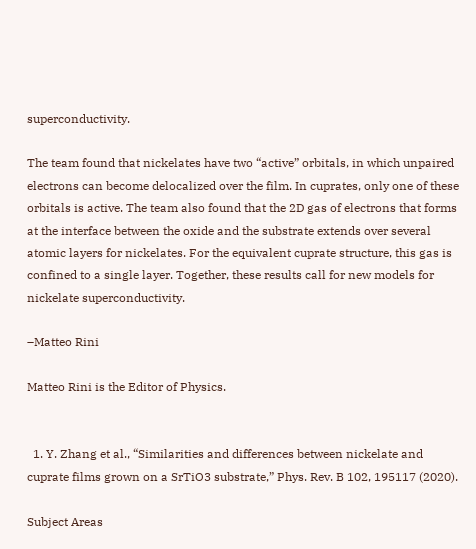superconductivity.

The team found that nickelates have two “active” orbitals, in which unpaired electrons can become delocalized over the film. In cuprates, only one of these orbitals is active. The team also found that the 2D gas of electrons that forms at the interface between the oxide and the substrate extends over several atomic layers for nickelates. For the equivalent cuprate structure, this gas is confined to a single layer. Together, these results call for new models for nickelate superconductivity.

–Matteo Rini

Matteo Rini is the Editor of Physics.


  1. Y. Zhang et al., “Similarities and differences between nickelate and cuprate films grown on a SrTiO3 substrate,” Phys. Rev. B 102, 195117 (2020).

Subject Areas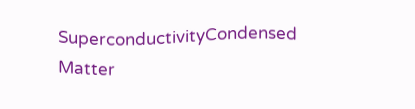SuperconductivityCondensed Matter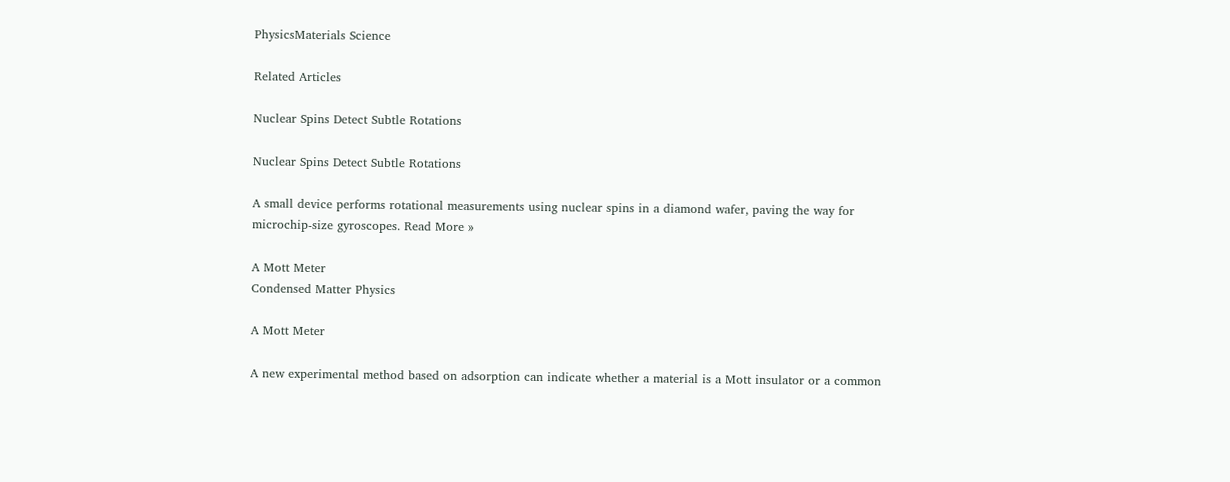PhysicsMaterials Science

Related Articles

Nuclear Spins Detect Subtle Rotations

Nuclear Spins Detect Subtle Rotations

A small device performs rotational measurements using nuclear spins in a diamond wafer, paving the way for microchip-size gyroscopes. Read More »

A Mott Meter
Condensed Matter Physics

A Mott Meter

A new experimental method based on adsorption can indicate whether a material is a Mott insulator or a common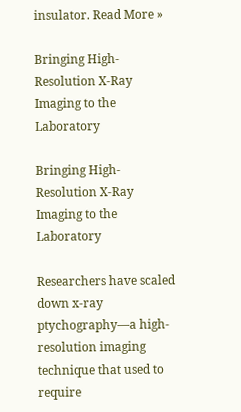insulator. Read More »

Bringing High-Resolution X-Ray Imaging to the Laboratory

Bringing High-Resolution X-Ray Imaging to the Laboratory

Researchers have scaled down x-ray ptychography—a high-resolution imaging technique that used to require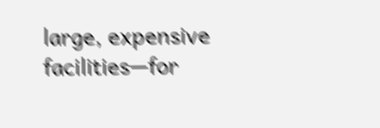large, expensive facilities—for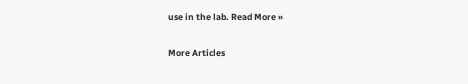use in the lab. Read More »

More Articles